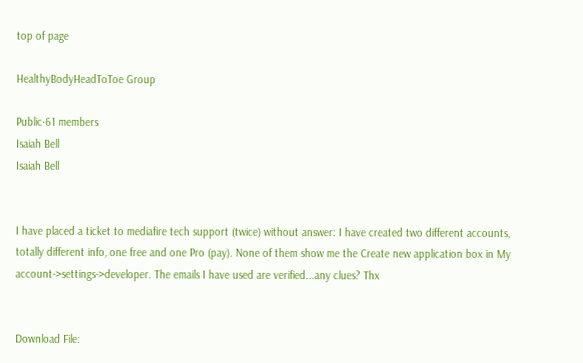top of page

HealthyBodyHeadToToe Group

Public·61 members
Isaiah Bell
Isaiah Bell


I have placed a ticket to mediafire tech support (twice) without answer: I have created two different accounts, totally different info, one free and one Pro (pay). None of them show me the Create new application box in My account->settings->developer. The emails I have used are verified...any clues? Thx


Download File: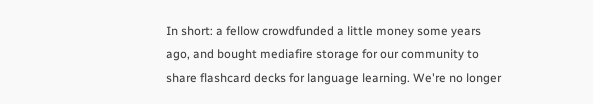In short: a fellow crowdfunded a little money some years ago, and bought mediafire storage for our community to share flashcard decks for language learning. We're no longer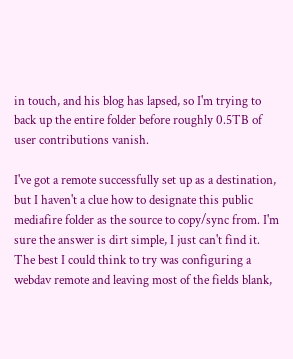in touch, and his blog has lapsed, so I'm trying to back up the entire folder before roughly 0.5TB of user contributions vanish.

I've got a remote successfully set up as a destination, but I haven't a clue how to designate this public mediafire folder as the source to copy/sync from. I'm sure the answer is dirt simple, I just can't find it. The best I could think to try was configuring a webdav remote and leaving most of the fields blank,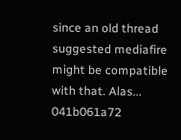since an old thread suggested mediafire might be compatible with that. Alas... 041b061a72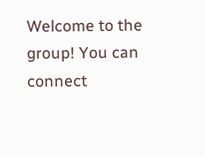Welcome to the group! You can connect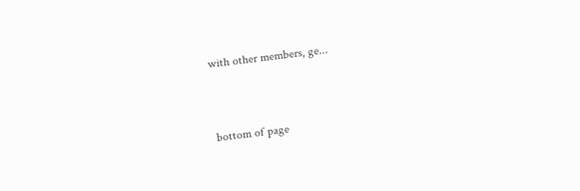with other members, ge...


bottom of page